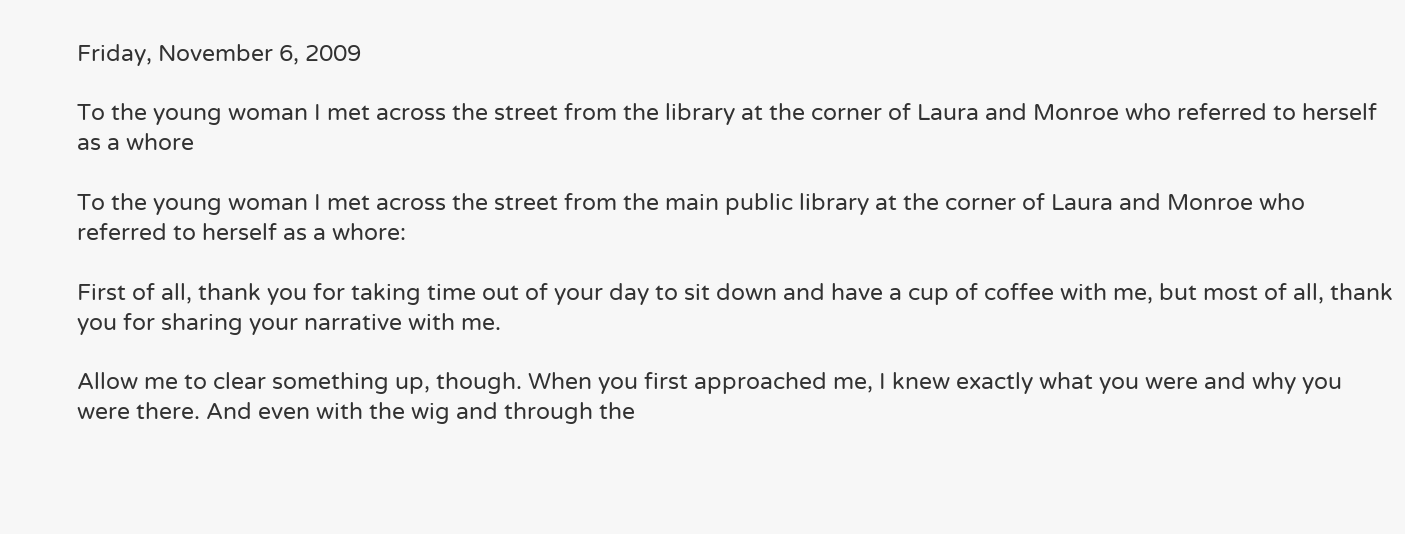Friday, November 6, 2009

To the young woman I met across the street from the library at the corner of Laura and Monroe who referred to herself as a whore

To the young woman I met across the street from the main public library at the corner of Laura and Monroe who referred to herself as a whore:

First of all, thank you for taking time out of your day to sit down and have a cup of coffee with me, but most of all, thank you for sharing your narrative with me.

Allow me to clear something up, though. When you first approached me, I knew exactly what you were and why you were there. And even with the wig and through the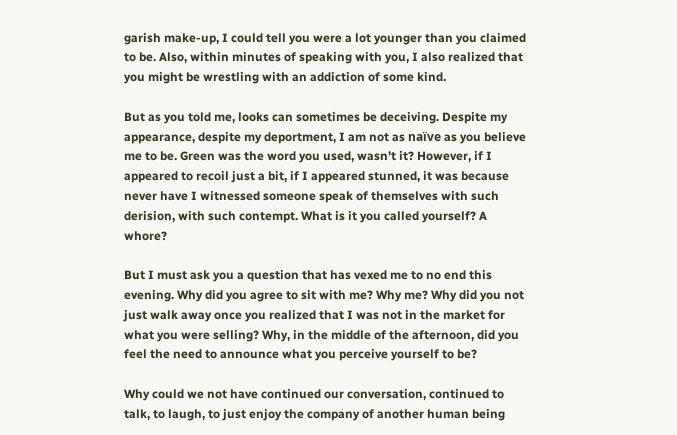garish make-up, I could tell you were a lot younger than you claimed to be. Also, within minutes of speaking with you, I also realized that you might be wrestling with an addiction of some kind.

But as you told me, looks can sometimes be deceiving. Despite my appearance, despite my deportment, I am not as naïve as you believe me to be. Green was the word you used, wasn’t it? However, if I appeared to recoil just a bit, if I appeared stunned, it was because never have I witnessed someone speak of themselves with such derision, with such contempt. What is it you called yourself? A whore?

But I must ask you a question that has vexed me to no end this evening. Why did you agree to sit with me? Why me? Why did you not just walk away once you realized that I was not in the market for what you were selling? Why, in the middle of the afternoon, did you feel the need to announce what you perceive yourself to be?

Why could we not have continued our conversation, continued to talk, to laugh, to just enjoy the company of another human being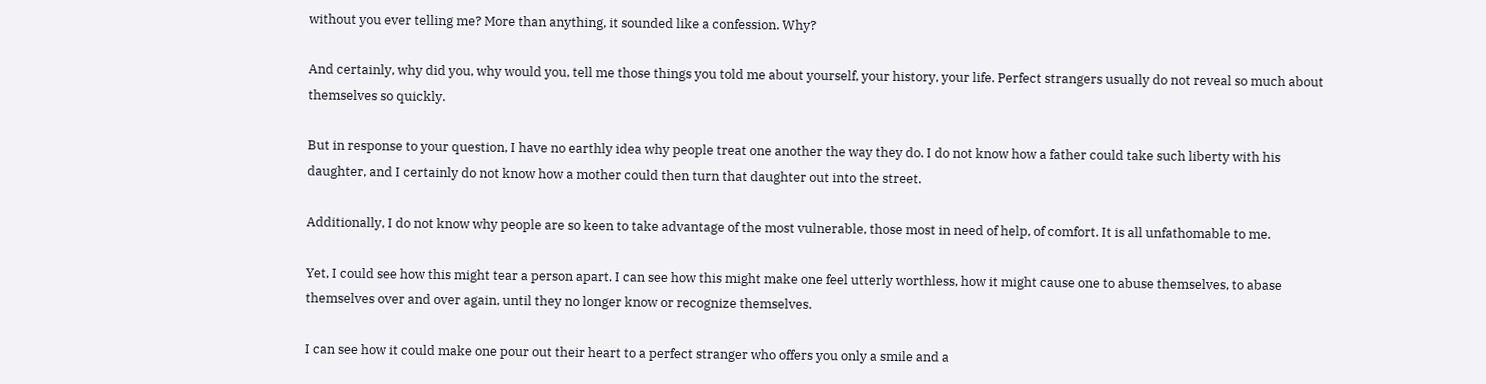without you ever telling me? More than anything, it sounded like a confession. Why?

And certainly, why did you, why would you, tell me those things you told me about yourself, your history, your life. Perfect strangers usually do not reveal so much about themselves so quickly.

But in response to your question, I have no earthly idea why people treat one another the way they do. I do not know how a father could take such liberty with his daughter, and I certainly do not know how a mother could then turn that daughter out into the street.

Additionally, I do not know why people are so keen to take advantage of the most vulnerable, those most in need of help, of comfort. It is all unfathomable to me.

Yet, I could see how this might tear a person apart. I can see how this might make one feel utterly worthless, how it might cause one to abuse themselves, to abase themselves over and over again, until they no longer know or recognize themselves.

I can see how it could make one pour out their heart to a perfect stranger who offers you only a smile and a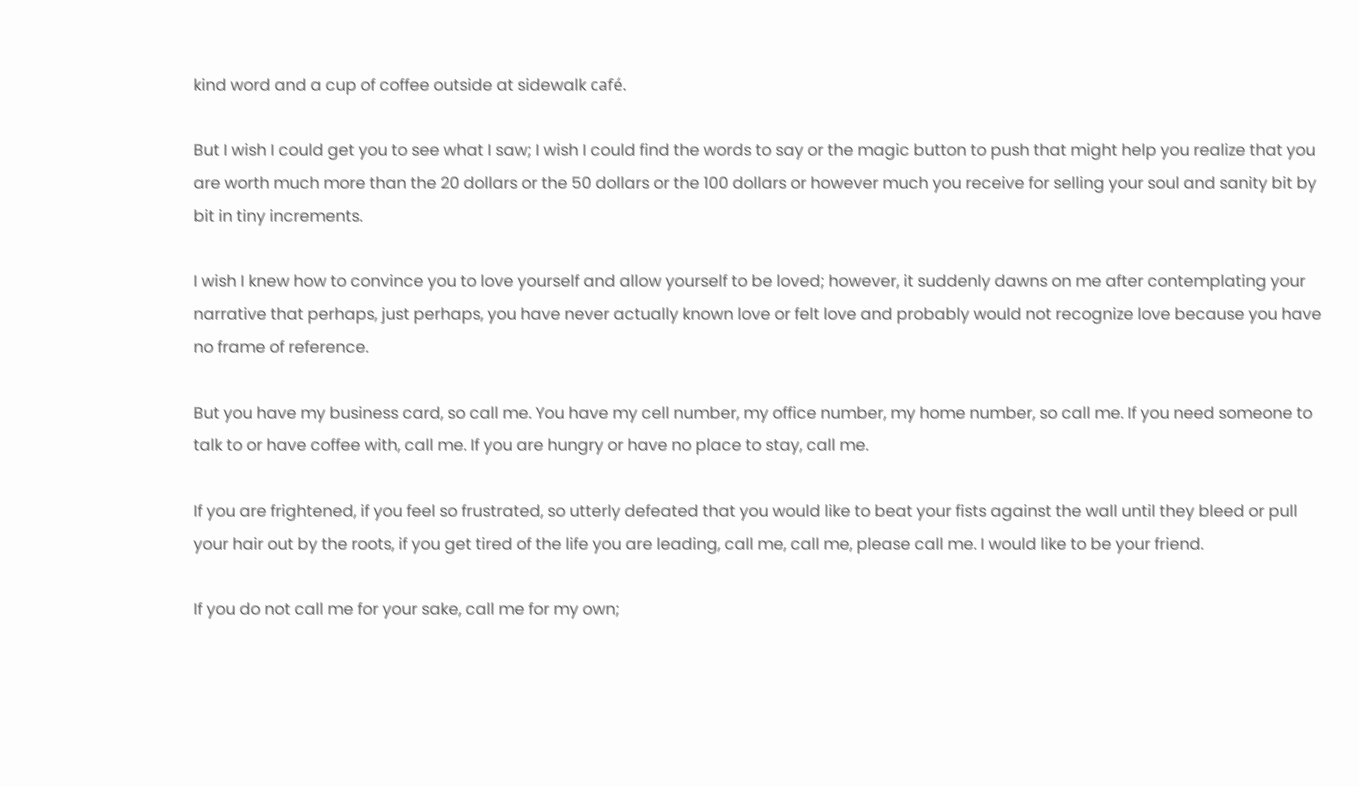kind word and a cup of coffee outside at sidewalk café.

But I wish I could get you to see what I saw; I wish I could find the words to say or the magic button to push that might help you realize that you are worth much more than the 20 dollars or the 50 dollars or the 100 dollars or however much you receive for selling your soul and sanity bit by bit in tiny increments.

I wish I knew how to convince you to love yourself and allow yourself to be loved; however, it suddenly dawns on me after contemplating your narrative that perhaps, just perhaps, you have never actually known love or felt love and probably would not recognize love because you have no frame of reference.

But you have my business card, so call me. You have my cell number, my office number, my home number, so call me. If you need someone to talk to or have coffee with, call me. If you are hungry or have no place to stay, call me.

If you are frightened, if you feel so frustrated, so utterly defeated that you would like to beat your fists against the wall until they bleed or pull your hair out by the roots, if you get tired of the life you are leading, call me, call me, please call me. I would like to be your friend.

If you do not call me for your sake, call me for my own;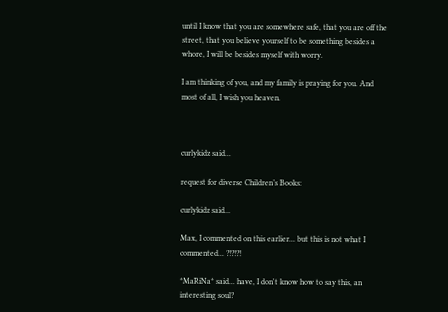until I know that you are somewhere safe, that you are off the street, that you believe yourself to be something besides a whore, I will be besides myself with worry.

I am thinking of you, and my family is praying for you. And most of all, I wish you heaven.



curlykidz said...

request for diverse Children’s Books:

curlykidz said...

Max, I commented on this earlier... but this is not what I commented... ?!?!?!

*MaRiNa* said... have, I don't know how to say this, an interesting soul?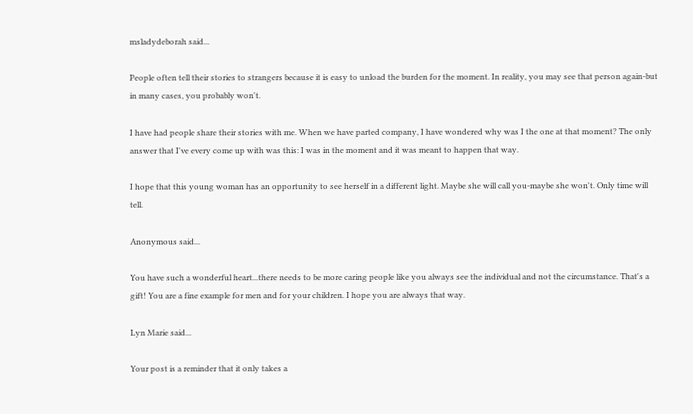msladydeborah said...

People often tell their stories to strangers because it is easy to unload the burden for the moment. In reality, you may see that person again-but in many cases, you probably won't.

I have had people share their stories with me. When we have parted company, I have wondered why was I the one at that moment? The only answer that I've every come up with was this: I was in the moment and it was meant to happen that way.

I hope that this young woman has an opportunity to see herself in a different light. Maybe she will call you-maybe she won't. Only time will tell.

Anonymous said...

You have such a wonderful heart...there needs to be more caring people like you always see the individual and not the circumstance. That's a gift! You are a fine example for men and for your children. I hope you are always that way.

Lyn Marie said...

Your post is a reminder that it only takes a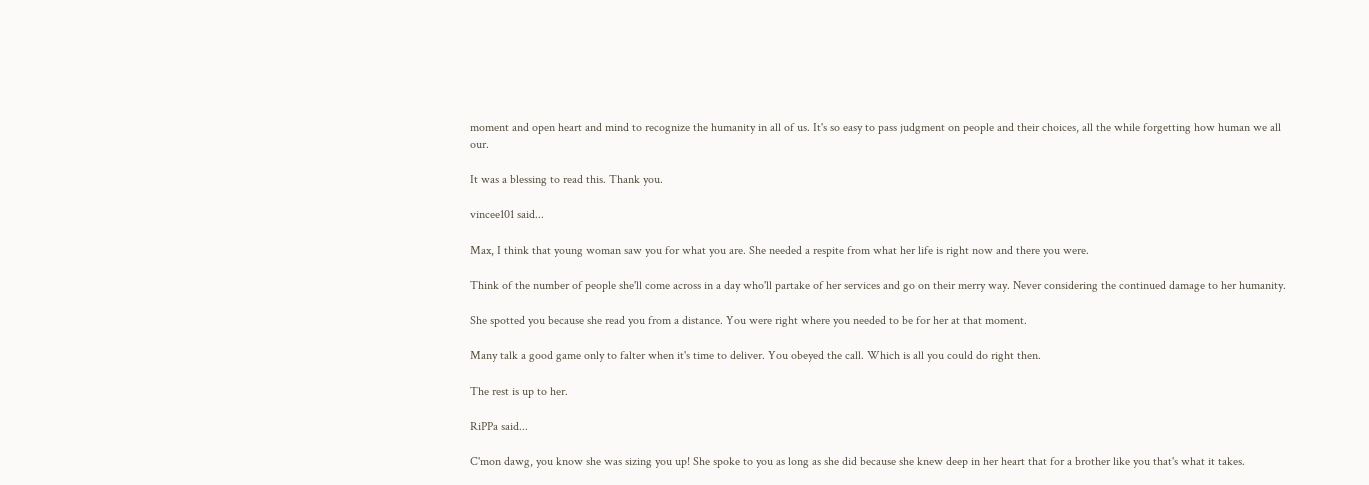moment and open heart and mind to recognize the humanity in all of us. It's so easy to pass judgment on people and their choices, all the while forgetting how human we all our.

It was a blessing to read this. Thank you.

vincee101 said...

Max, I think that young woman saw you for what you are. She needed a respite from what her life is right now and there you were.

Think of the number of people she'll come across in a day who'll partake of her services and go on their merry way. Never considering the continued damage to her humanity.

She spotted you because she read you from a distance. You were right where you needed to be for her at that moment.

Many talk a good game only to falter when it's time to deliver. You obeyed the call. Which is all you could do right then.

The rest is up to her.

RiPPa said...

C'mon dawg, you know she was sizing you up! She spoke to you as long as she did because she knew deep in her heart that for a brother like you that's what it takes.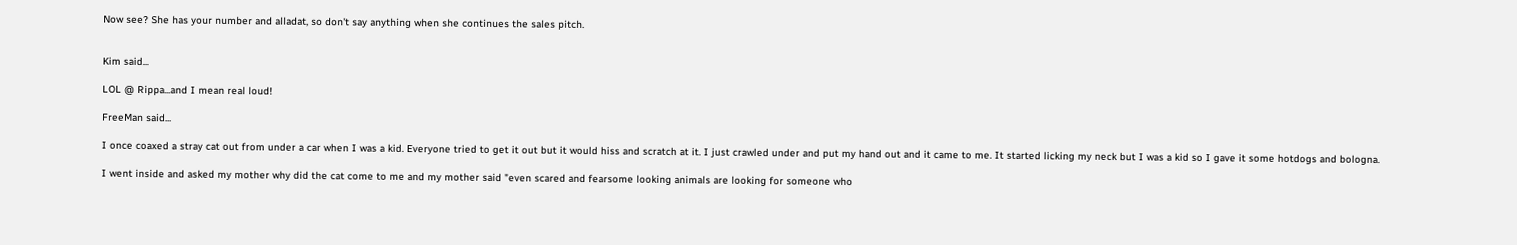Now see? She has your number and alladat, so don't say anything when she continues the sales pitch.


Kim said...

LOL @ Rippa...and I mean real loud!

FreeMan said...

I once coaxed a stray cat out from under a car when I was a kid. Everyone tried to get it out but it would hiss and scratch at it. I just crawled under and put my hand out and it came to me. It started licking my neck but I was a kid so I gave it some hotdogs and bologna.

I went inside and asked my mother why did the cat come to me and my mother said "even scared and fearsome looking animals are looking for someone who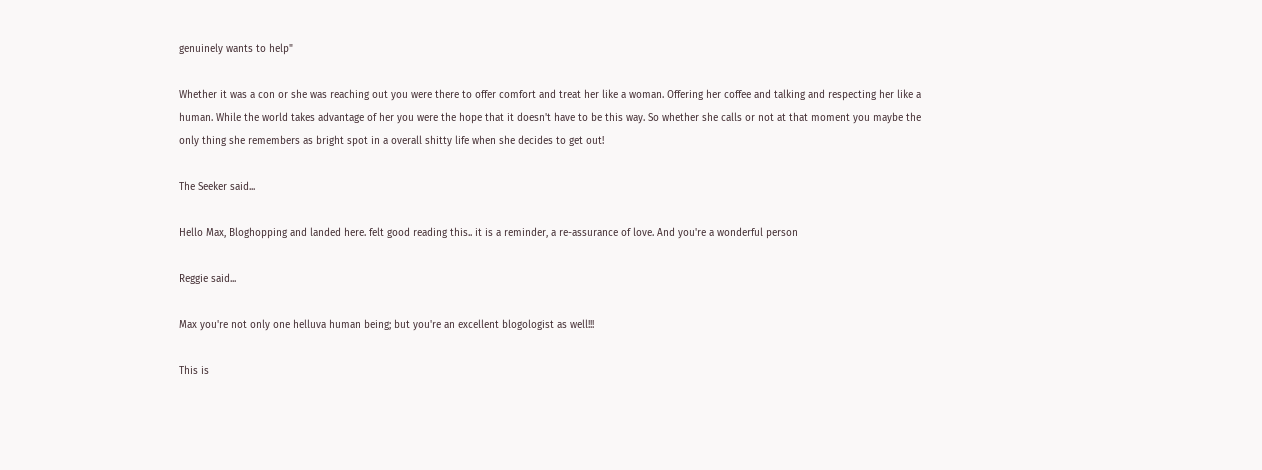genuinely wants to help"

Whether it was a con or she was reaching out you were there to offer comfort and treat her like a woman. Offering her coffee and talking and respecting her like a human. While the world takes advantage of her you were the hope that it doesn't have to be this way. So whether she calls or not at that moment you maybe the only thing she remembers as bright spot in a overall shitty life when she decides to get out!

The Seeker said...

Hello Max, Bloghopping and landed here. felt good reading this.. it is a reminder, a re-assurance of love. And you're a wonderful person

Reggie said...

Max you're not only one helluva human being; but you're an excellent blogologist as well!!!

This is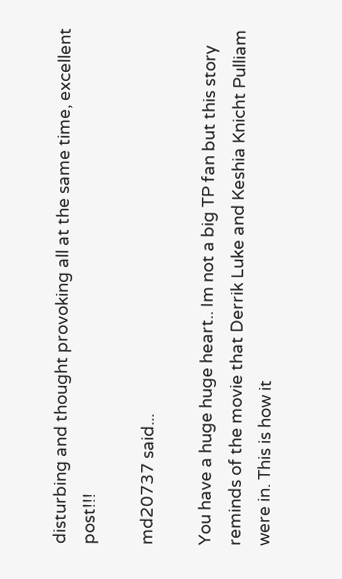disturbing and thought provoking all at the same time, excellent post!!!

md20737 said...

You have a huge huge heart.. Im not a big TP fan but this story reminds of the movie that Derrik Luke and Keshia Knicht Pulliam were in. This is how it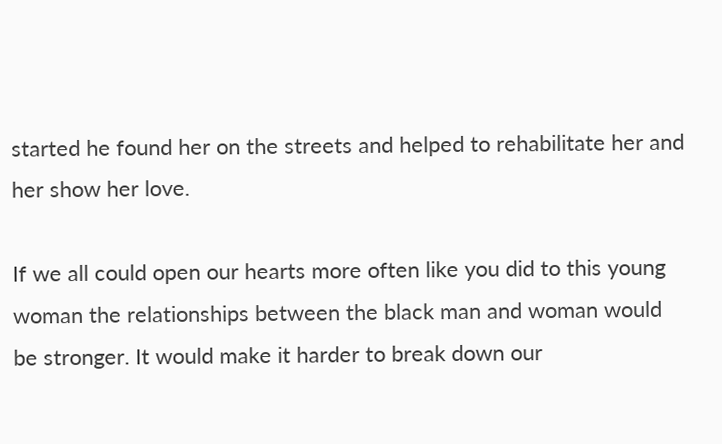started he found her on the streets and helped to rehabilitate her and her show her love.

If we all could open our hearts more often like you did to this young woman the relationships between the black man and woman would be stronger. It would make it harder to break down our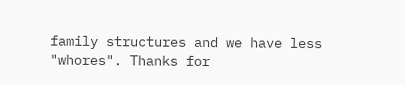family structures and we have less "whores". Thanks for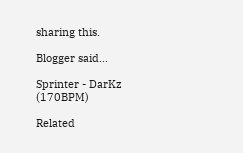sharing this.

Blogger said...

Sprinter - DarKz (170BPM)

Related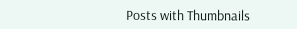Posts with Thumbnails